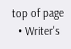top of page
  • Writer's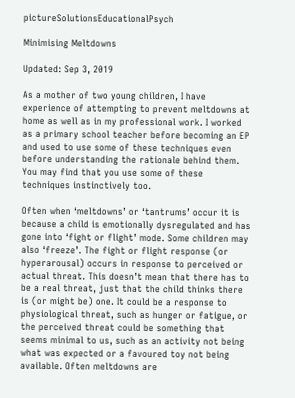pictureSolutionsEducationalPsych

Minimising Meltdowns

Updated: Sep 3, 2019

As a mother of two young children, I have experience of attempting to prevent meltdowns at home as well as in my professional work. I worked as a primary school teacher before becoming an EP and used to use some of these techniques even before understanding the rationale behind them. You may find that you use some of these techniques instinctively too.

Often when ‘meltdowns’ or ‘tantrums’ occur it is because a child is emotionally dysregulated and has gone into ‘fight or flight’ mode. Some children may also ‘freeze’. The fight or flight response (or hyperarousal) occurs in response to perceived or actual threat. This doesn’t mean that there has to be a real threat, just that the child thinks there is (or might be) one. It could be a response to physiological threat, such as hunger or fatigue, or the perceived threat could be something that seems minimal to us, such as an activity not being what was expected or a favoured toy not being available. Often meltdowns are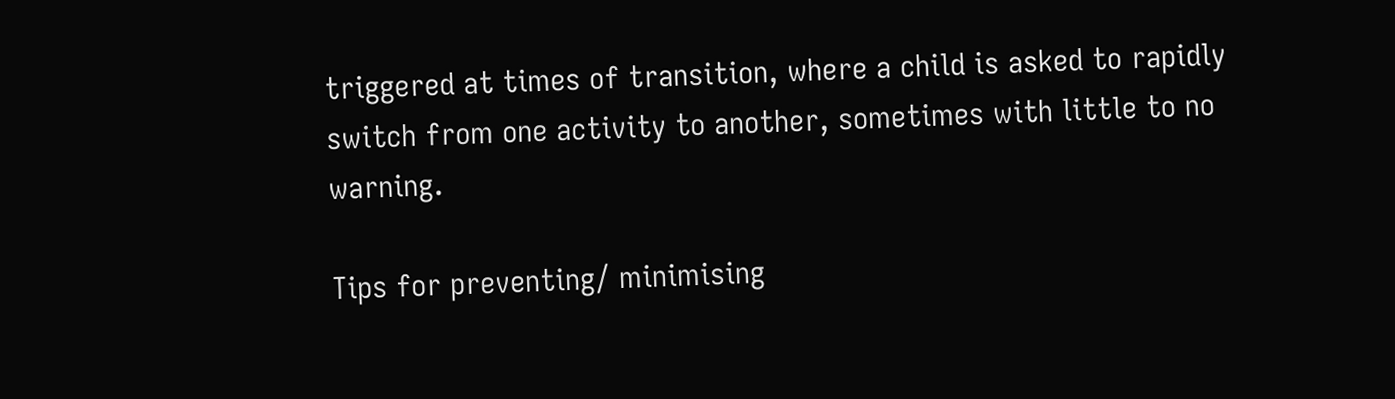triggered at times of transition, where a child is asked to rapidly switch from one activity to another, sometimes with little to no warning.

Tips for preventing/ minimising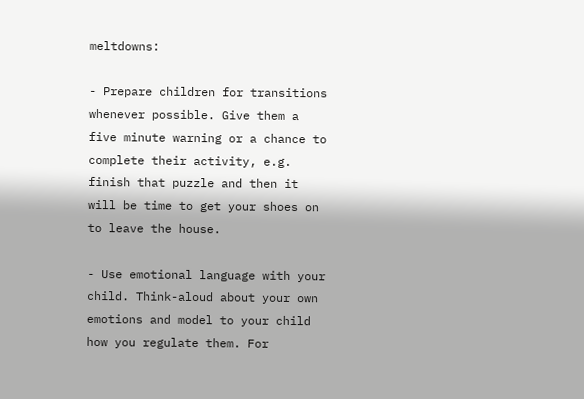meltdowns:

- Prepare children for transitions whenever possible. Give them a five minute warning or a chance to complete their activity, e.g. finish that puzzle and then it will be time to get your shoes on to leave the house.

- Use emotional language with your child. Think-aloud about your own emotions and model to your child how you regulate them. For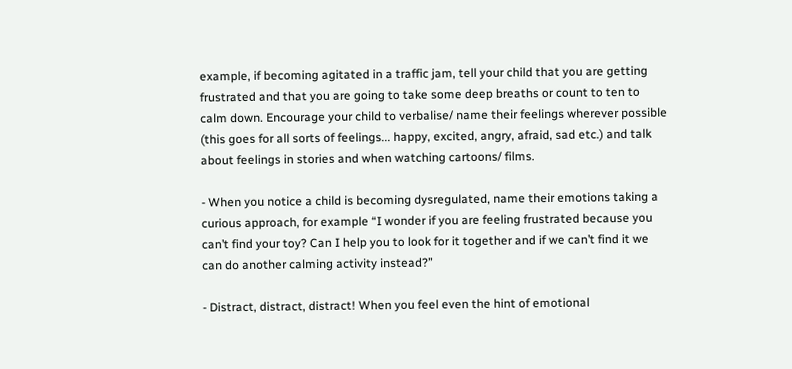example, if becoming agitated in a traffic jam, tell your child that you are getting frustrated and that you are going to take some deep breaths or count to ten to calm down. Encourage your child to verbalise/ name their feelings wherever possible (this goes for all sorts of feelings... happy, excited, angry, afraid, sad etc.) and talk about feelings in stories and when watching cartoons/ films.

- When you notice a child is becoming dysregulated, name their emotions taking a curious approach, for example “I wonder if you are feeling frustrated because you can’t find your toy? Can I help you to look for it together and if we can’t find it we can do another calming activity instead?”

- Distract, distract, distract! When you feel even the hint of emotional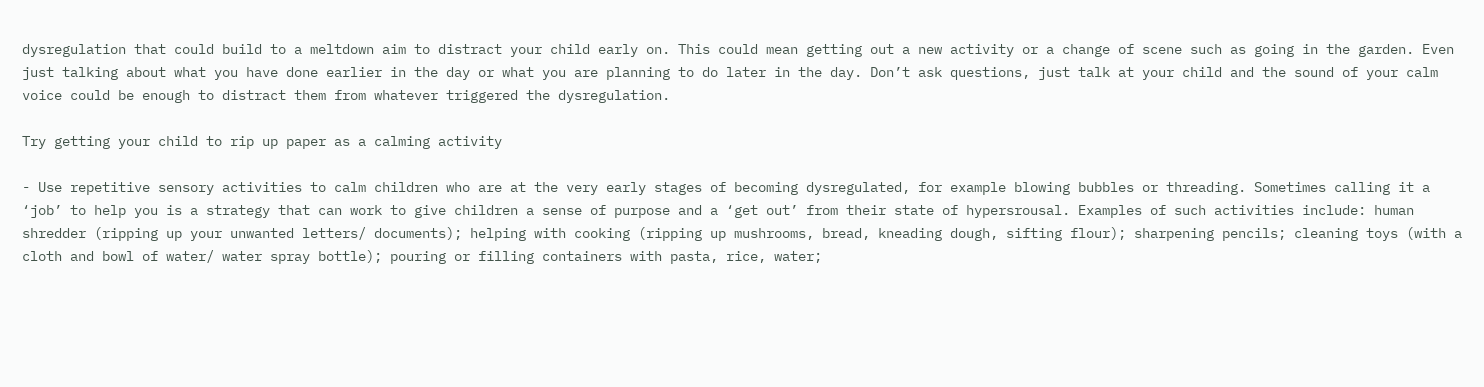dysregulation that could build to a meltdown aim to distract your child early on. This could mean getting out a new activity or a change of scene such as going in the garden. Even just talking about what you have done earlier in the day or what you are planning to do later in the day. Don’t ask questions, just talk at your child and the sound of your calm voice could be enough to distract them from whatever triggered the dysregulation.

Try getting your child to rip up paper as a calming activity

- Use repetitive sensory activities to calm children who are at the very early stages of becoming dysregulated, for example blowing bubbles or threading. Sometimes calling it a ‘job’ to help you is a strategy that can work to give children a sense of purpose and a ‘get out’ from their state of hypersrousal. Examples of such activities include: human shredder (ripping up your unwanted letters/ documents); helping with cooking (ripping up mushrooms, bread, kneading dough, sifting flour); sharpening pencils; cleaning toys (with a cloth and bowl of water/ water spray bottle); pouring or filling containers with pasta, rice, water;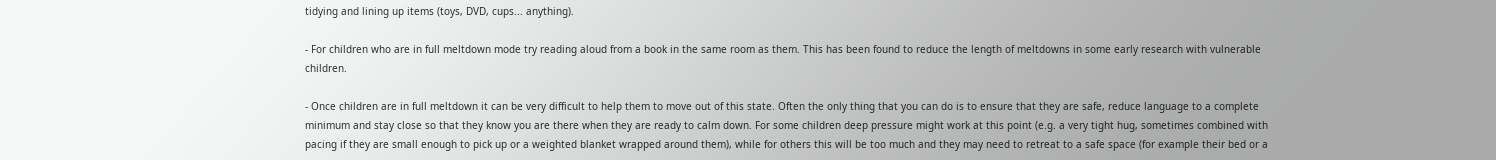tidying and lining up items (toys, DVD, cups... anything).

- For children who are in full meltdown mode try reading aloud from a book in the same room as them. This has been found to reduce the length of meltdowns in some early research with vulnerable children.

- Once children are in full meltdown it can be very difficult to help them to move out of this state. Often the only thing that you can do is to ensure that they are safe, reduce language to a complete minimum and stay close so that they know you are there when they are ready to calm down. For some children deep pressure might work at this point (e.g. a very tight hug, sometimes combined with pacing if they are small enough to pick up or a weighted blanket wrapped around them), while for others this will be too much and they may need to retreat to a safe space (for example their bed or a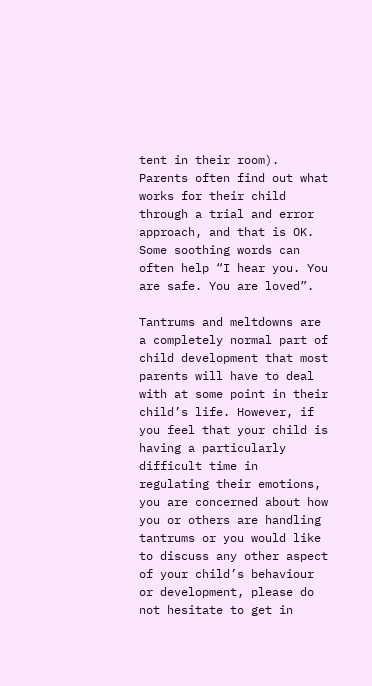tent in their room). Parents often find out what works for their child through a trial and error approach, and that is OK. Some soothing words can often help “I hear you. You are safe. You are loved”.

Tantrums and meltdowns are a completely normal part of child development that most parents will have to deal with at some point in their child’s life. However, if you feel that your child is having a particularly difficult time in regulating their emotions, you are concerned about how you or others are handling tantrums or you would like to discuss any other aspect of your child’s behaviour or development, please do not hesitate to get in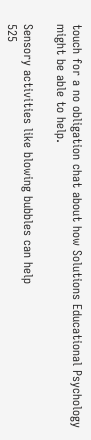touch for a no obligation chat about how Solutions Educational Psychology might be able to help.

Sensory activities like blowing bubbles can help
525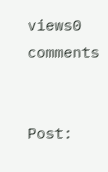views0 comments


Post: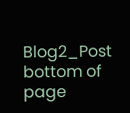Blog2_Post
bottom of page